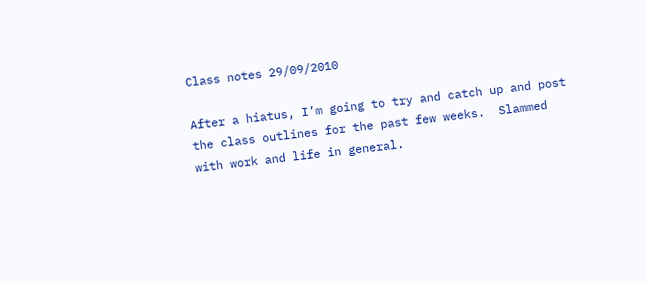Class notes 29/09/2010

After a hiatus, I’m going to try and catch up and post the class outlines for the past few weeks.  Slammed with work and life in general.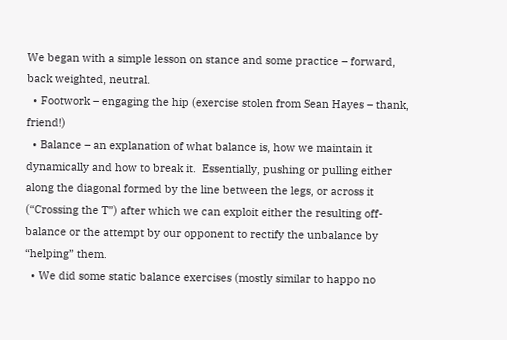We began with a simple lesson on stance and some practice – forward, back weighted, neutral.
  • Footwork – engaging the hip (exercise stolen from Sean Hayes – thank, friend!)
  • Balance – an explanation of what balance is, how we maintain it dynamically and how to break it.  Essentially, pushing or pulling either along the diagonal formed by the line between the legs, or across it (“Crossing the T”) after which we can exploit either the resulting off-balance or the attempt by our opponent to rectify the unbalance by “helping” them.
  • We did some static balance exercises (mostly similar to happo no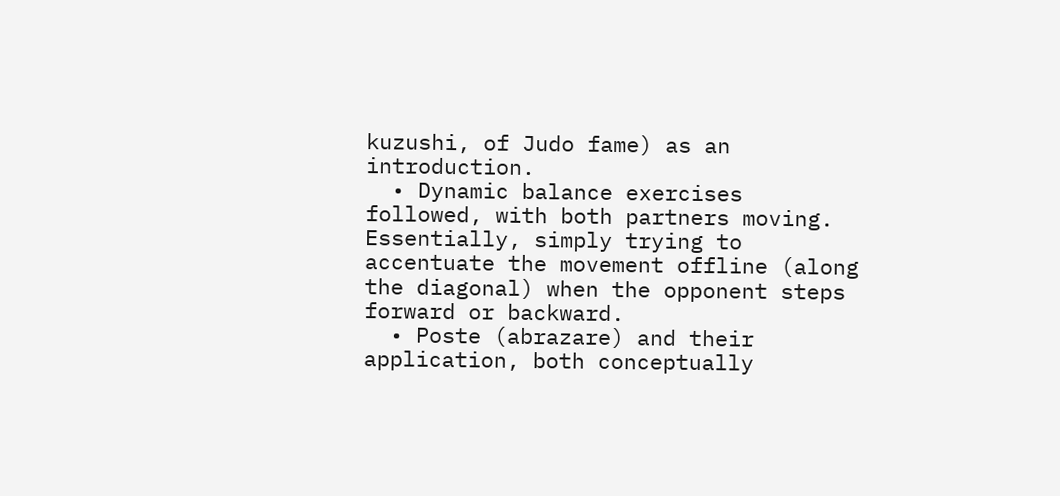kuzushi, of Judo fame) as an introduction.
  • Dynamic balance exercises followed, with both partners moving.  Essentially, simply trying to accentuate the movement offline (along the diagonal) when the opponent steps forward or backward.
  • Poste (abrazare) and their application, both conceptually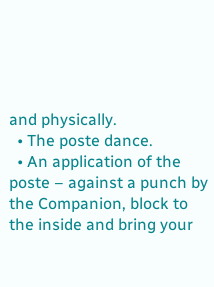and physically.
  • The poste dance.
  • An application of the poste – against a punch by the Companion, block to the inside and bring your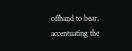offhand to bear, accentuating the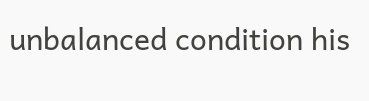unbalanced condition his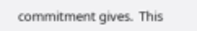commitment gives.  This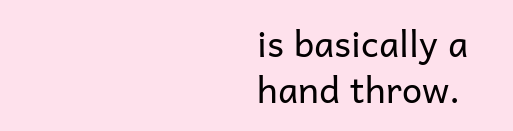is basically a hand throw.